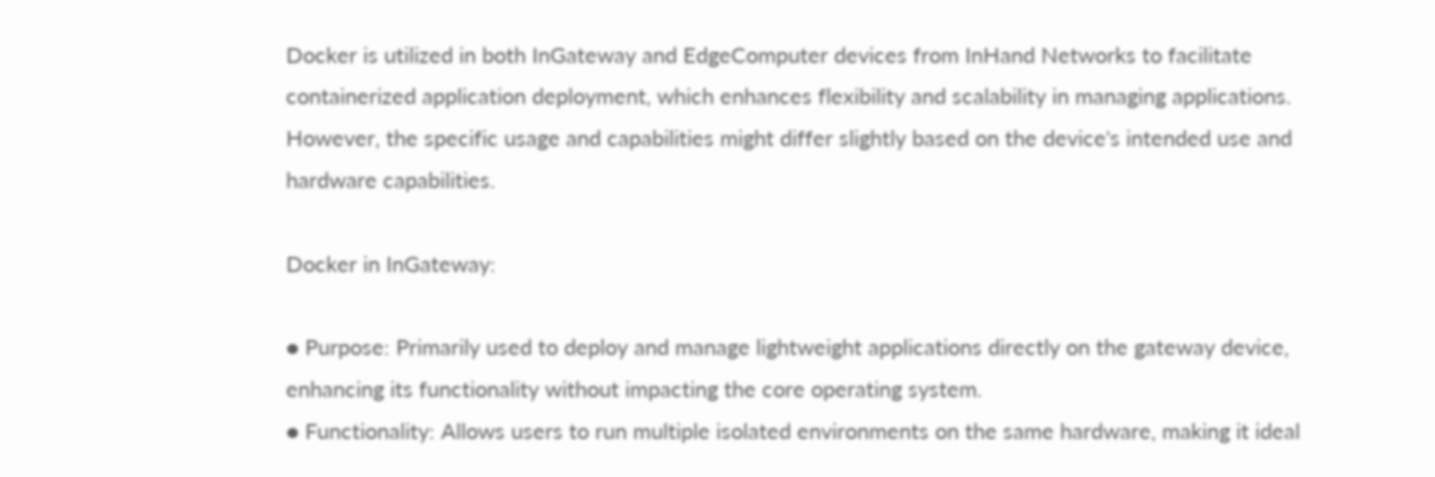Docker is utilized in both InGateway and EdgeComputer devices from InHand Networks to facilitate containerized application deployment, which enhances flexibility and scalability in managing applications. However, the specific usage and capabilities might differ slightly based on the device's intended use and hardware capabilities.

Docker in InGateway:

● Purpose: Primarily used to deploy and manage lightweight applications directly on the gateway device, enhancing its functionality without impacting the core operating system.
● Functionality: Allows users to run multiple isolated environments on the same hardware, making it ideal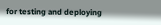for testing and deploying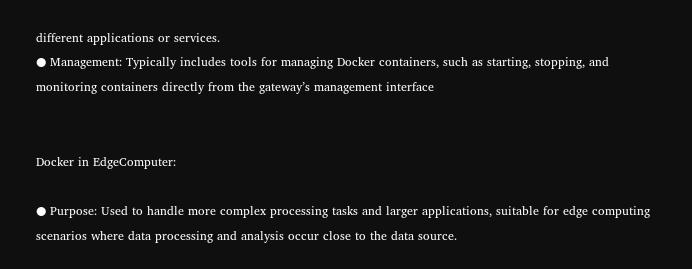different applications or services.
● Management: Typically includes tools for managing Docker containers, such as starting, stopping, and monitoring containers directly from the gateway’s management interface


Docker in EdgeComputer:

● Purpose: Used to handle more complex processing tasks and larger applications, suitable for edge computing scenarios where data processing and analysis occur close to the data source.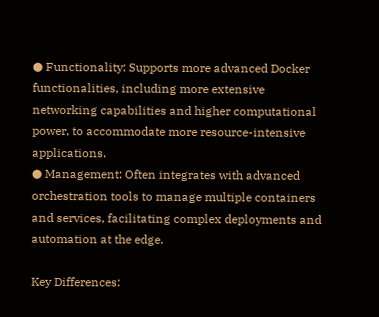● Functionality: Supports more advanced Docker functionalities, including more extensive networking capabilities and higher computational power, to accommodate more resource-intensive applications.
● Management: Often integrates with advanced orchestration tools to manage multiple containers and services, facilitating complex deployments and automation at the edge.

Key Differences: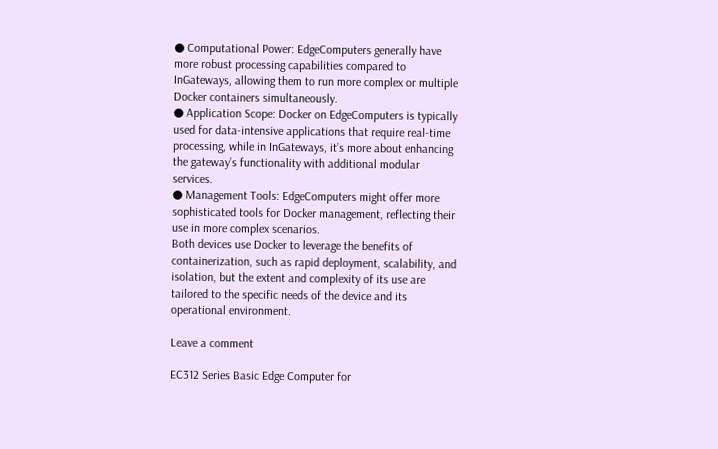● Computational Power: EdgeComputers generally have more robust processing capabilities compared to InGateways, allowing them to run more complex or multiple Docker containers simultaneously.
● Application Scope: Docker on EdgeComputers is typically used for data-intensive applications that require real-time processing, while in InGateways, it’s more about enhancing the gateway’s functionality with additional modular services.
● Management Tools: EdgeComputers might offer more sophisticated tools for Docker management, reflecting their use in more complex scenarios.
Both devices use Docker to leverage the benefits of containerization, such as rapid deployment, scalability, and isolation, but the extent and complexity of its use are tailored to the specific needs of the device and its operational environment.

Leave a comment

EC312 Series Basic Edge Computer for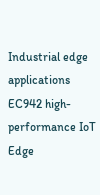Industrial edge applications
EC942 high-performance IoT Edge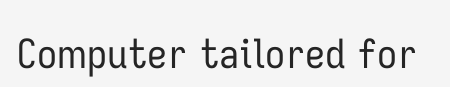Computer tailored for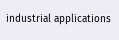industrial applications